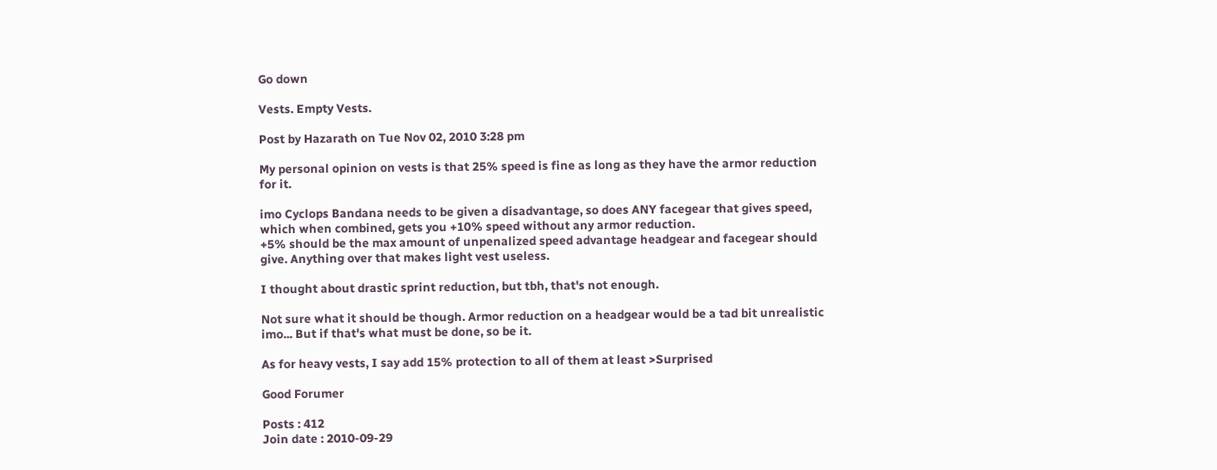Go down

Vests. Empty Vests.

Post by Hazarath on Tue Nov 02, 2010 3:28 pm

My personal opinion on vests is that 25% speed is fine as long as they have the armor reduction for it.

imo Cyclops Bandana needs to be given a disadvantage, so does ANY facegear that gives speed, which when combined, gets you +10% speed without any armor reduction.
+5% should be the max amount of unpenalized speed advantage headgear and facegear should give. Anything over that makes light vest useless.

I thought about drastic sprint reduction, but tbh, that's not enough.

Not sure what it should be though. Armor reduction on a headgear would be a tad bit unrealistic imo... But if that's what must be done, so be it.

As for heavy vests, I say add 15% protection to all of them at least >Surprised

Good Forumer

Posts : 412
Join date : 2010-09-29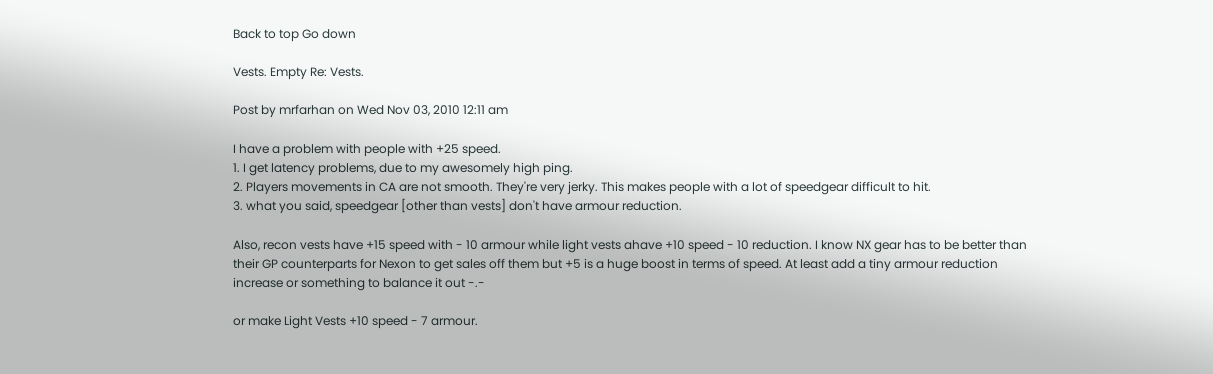Back to top Go down

Vests. Empty Re: Vests.

Post by mrfarhan on Wed Nov 03, 2010 12:11 am

I have a problem with people with +25 speed.
1. I get latency problems, due to my awesomely high ping.
2. Players movements in CA are not smooth. They're very jerky. This makes people with a lot of speedgear difficult to hit.
3. what you said, speedgear [other than vests] don't have armour reduction.

Also, recon vests have +15 speed with - 10 armour while light vests ahave +10 speed - 10 reduction. I know NX gear has to be better than their GP counterparts for Nexon to get sales off them but +5 is a huge boost in terms of speed. At least add a tiny armour reduction increase or something to balance it out -.-

or make Light Vests +10 speed - 7 armour.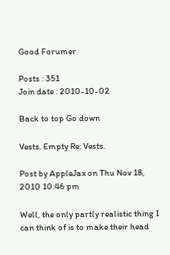Good Forumer

Posts : 351
Join date : 2010-10-02

Back to top Go down

Vests. Empty Re: Vests.

Post by AppleJax on Thu Nov 18, 2010 10:46 pm

Well, the only partly realistic thing I can think of is to make their head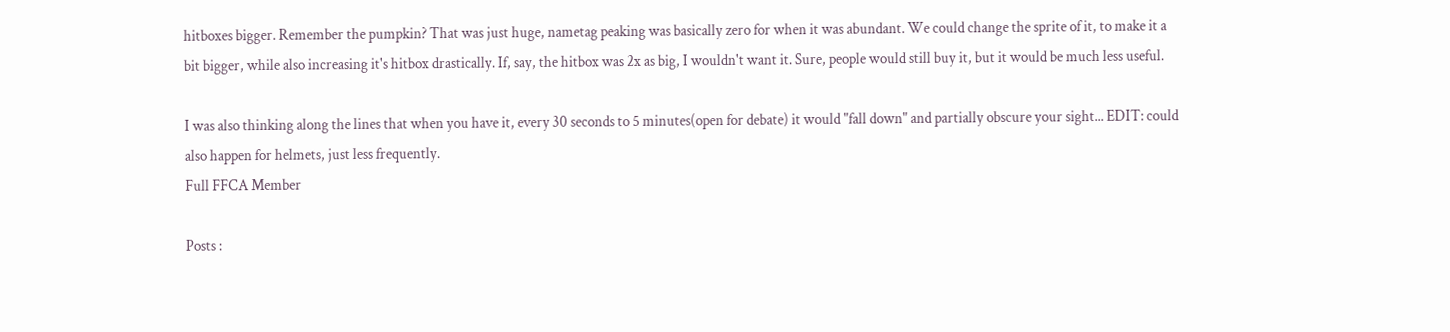hitboxes bigger. Remember the pumpkin? That was just huge, nametag peaking was basically zero for when it was abundant. We could change the sprite of it, to make it a bit bigger, while also increasing it's hitbox drastically. If, say, the hitbox was 2x as big, I wouldn't want it. Sure, people would still buy it, but it would be much less useful.

I was also thinking along the lines that when you have it, every 30 seconds to 5 minutes(open for debate) it would "fall down" and partially obscure your sight... EDIT: could also happen for helmets, just less frequently.
Full FFCA Member

Posts :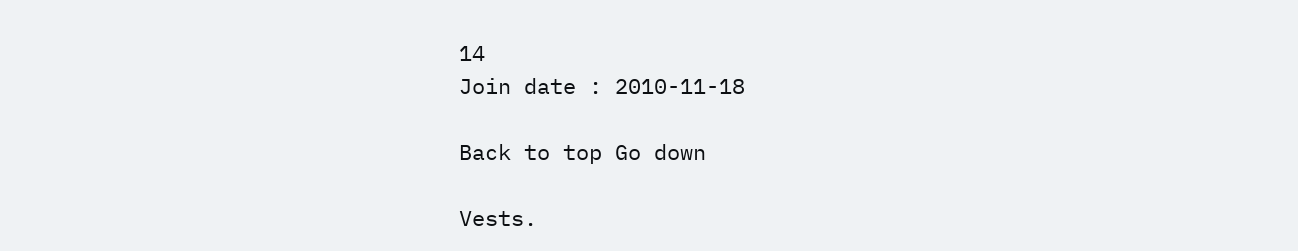14
Join date : 2010-11-18

Back to top Go down

Vests.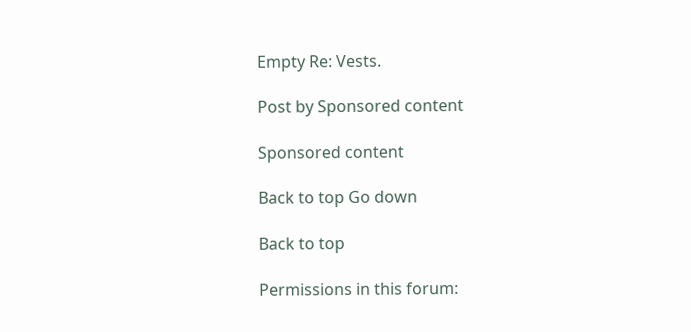Empty Re: Vests.

Post by Sponsored content

Sponsored content

Back to top Go down

Back to top

Permissions in this forum: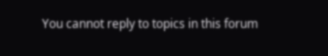You cannot reply to topics in this forum